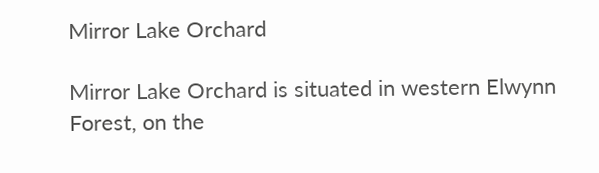Mirror Lake Orchard

Mirror Lake Orchard is situated in western Elwynn Forest, on the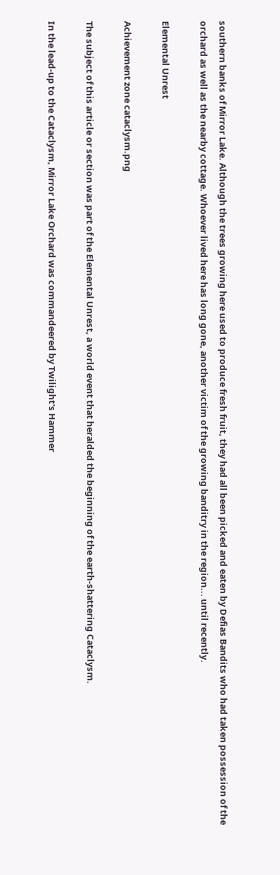southern banks of Mirror Lake. Although the trees growing here used to produce fresh fruit, they had all been picked and eaten by Defias Bandits who had taken possession of the orchard as well as the nearby cottage. Whoever lived here has long gone, another victim of the growing banditry in the region... until recently.

Elemental Unrest

Achievement zone cataclysm.png

The subject of this article or section was part of the Elemental Unrest, a world event that heralded the beginning of the earth-shattering Cataclysm.

In the lead-up to the Cataclysm, Mirror Lake Orchard was commandeered by Twilight's Hammer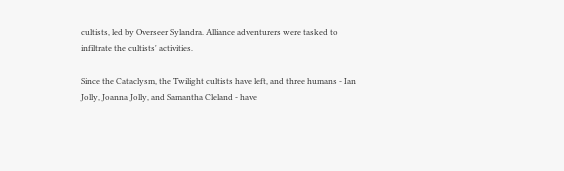cultists, led by Overseer Sylandra. Alliance adventurers were tasked to infiltrate the cultists' activities.

Since the Cataclysm, the Twilight cultists have left, and three humans - Ian Jolly, Joanna Jolly, and Samantha Cleland - have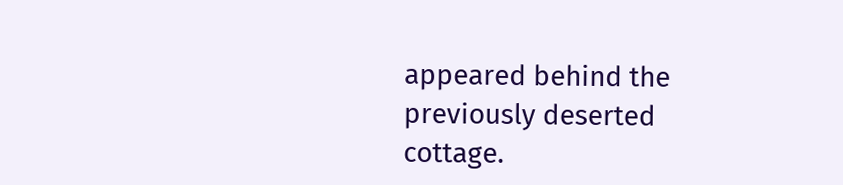appeared behind the previously deserted cottage.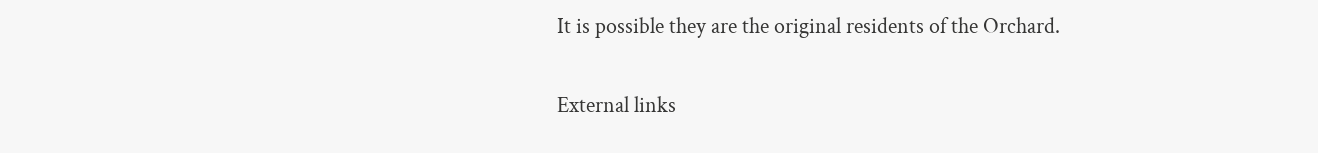It is possible they are the original residents of the Orchard.


External links